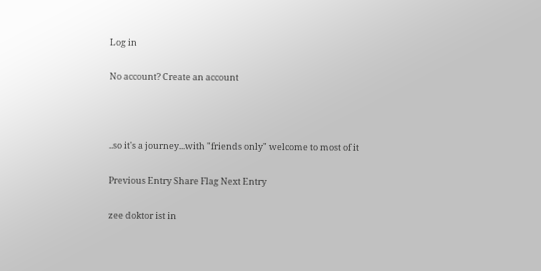Log in

No account? Create an account



..so it's a journey...with "friends only" welcome to most of it

Previous Entry Share Flag Next Entry

zee doktor ist in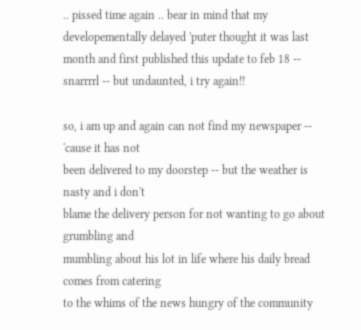.. pissed time again .. bear in mind that my developementally delayed 'puter thought it was last month and first published this update to feb 18 -- snarrrrl -- but undaunted, i try again!!

so, i am up and again can not find my newspaper -- 'cause it has not
been delivered to my doorstep -- but the weather is nasty and i don't
blame the delivery person for not wanting to go about grumbling and
mumbling about his lot in life where his daily bread comes from catering
to the whims of the news hungry of the community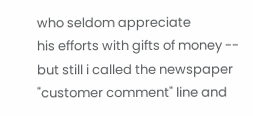who seldom appreciate
his efforts with gifts of money -- but still i called the newspaper
"customer comment" line and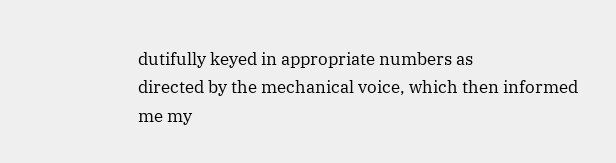dutifully keyed in appropriate numbers as
directed by the mechanical voice, which then informed me my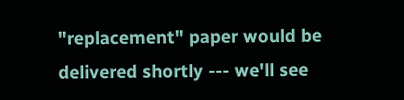"replacement" paper would be delivered shortly --- we'll see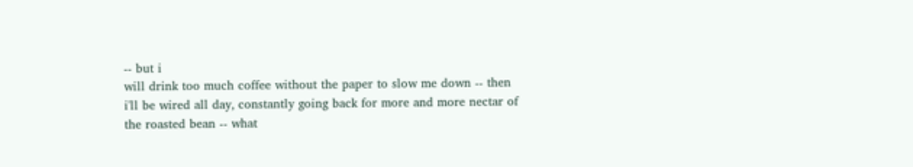-- but i
will drink too much coffee without the paper to slow me down -- then
i'll be wired all day, constantly going back for more and more nectar of
the roasted bean -- what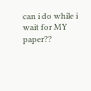can i do while i wait for MY paper??